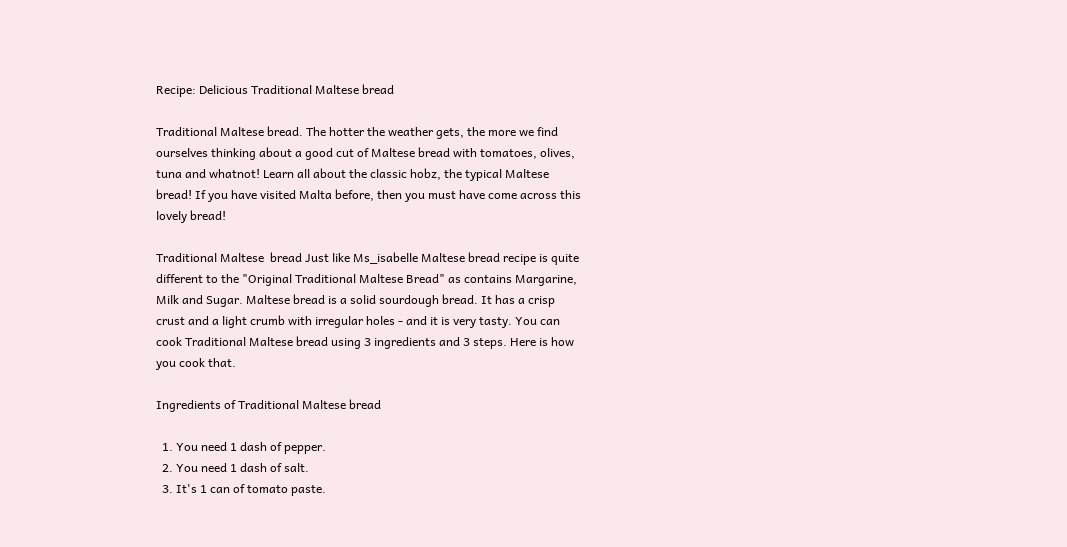Recipe: Delicious Traditional Maltese bread

Traditional Maltese bread. The hotter the weather gets, the more we find ourselves thinking about a good cut of Maltese bread with tomatoes, olives, tuna and whatnot! Learn all about the classic hobz, the typical Maltese bread! If you have visited Malta before, then you must have come across this lovely bread!

Traditional Maltese  bread Just like Ms_isabelle Maltese bread recipe is quite different to the "Original Traditional Maltese Bread" as contains Margarine, Milk and Sugar. Maltese bread is a solid sourdough bread. It has a crisp crust and a light crumb with irregular holes - and it is very tasty. You can cook Traditional Maltese bread using 3 ingredients and 3 steps. Here is how you cook that.

Ingredients of Traditional Maltese bread

  1. You need 1 dash of pepper.
  2. You need 1 dash of salt.
  3. It's 1 can of tomato paste.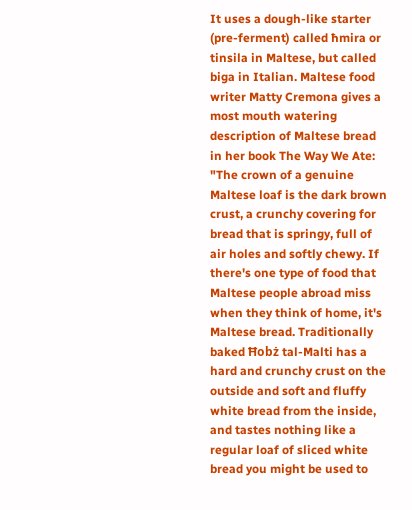It uses a dough-like starter (pre-ferment) called ħmira or tinsila in Maltese, but called biga in Italian. Maltese food writer Matty Cremona gives a most mouth watering description of Maltese bread in her book The Way We Ate: "The crown of a genuine Maltese loaf is the dark brown crust, a crunchy covering for bread that is springy, full of air holes and softly chewy. If there's one type of food that Maltese people abroad miss when they think of home, it's Maltese bread. Traditionally baked Ħobż tal-Malti has a hard and crunchy crust on the outside and soft and fluffy white bread from the inside, and tastes nothing like a regular loaf of sliced white bread you might be used to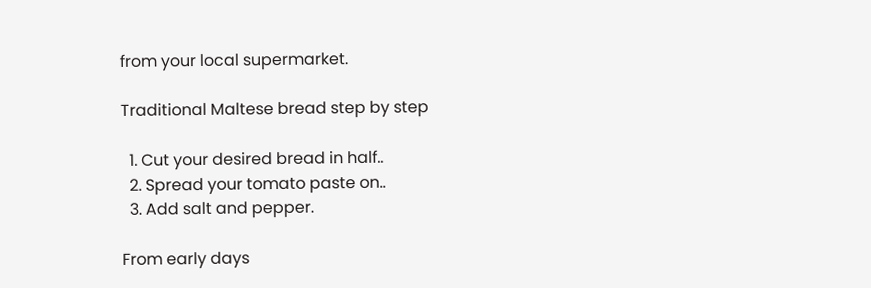from your local supermarket.

Traditional Maltese bread step by step

  1. Cut your desired bread in half..
  2. Spread your tomato paste on..
  3. Add salt and pepper.

From early days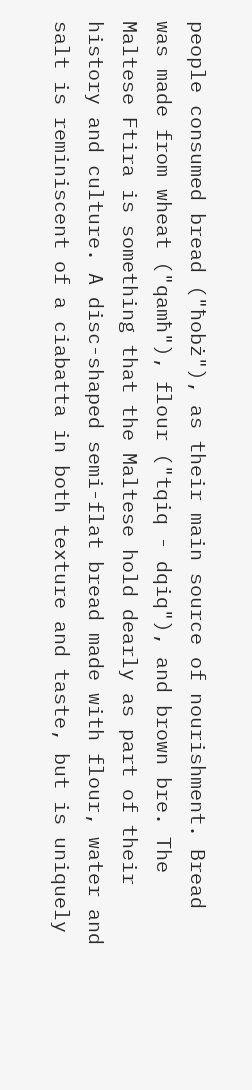people consumed bread ("ħobż"), as their main source of nourishment. Bread was made from wheat ("qamħ"), flour ("tqiq - dqiq"), and brown bre. The Maltese Ftira is something that the Maltese hold dearly as part of their history and culture. A disc-shaped semi-flat bread made with flour, water and salt is reminiscent of a ciabatta in both texture and taste, but is uniquely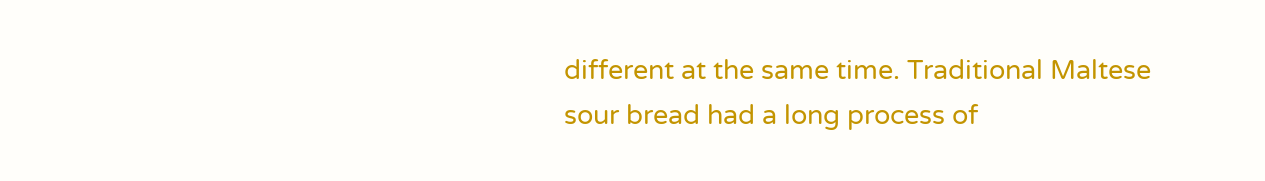different at the same time. Traditional Maltese sour bread had a long process of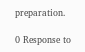preparation.

0 Response to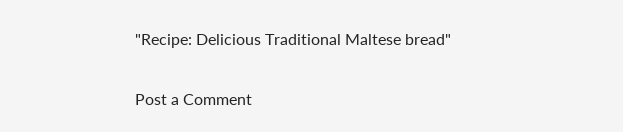"Recipe: Delicious Traditional Maltese bread"

Post a Comment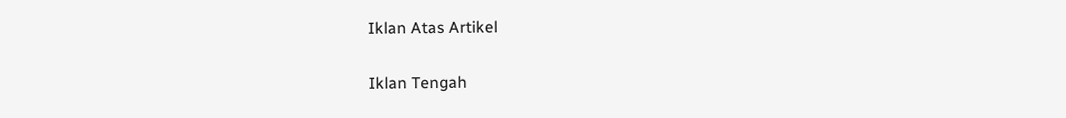Iklan Atas Artikel

Iklan Tengah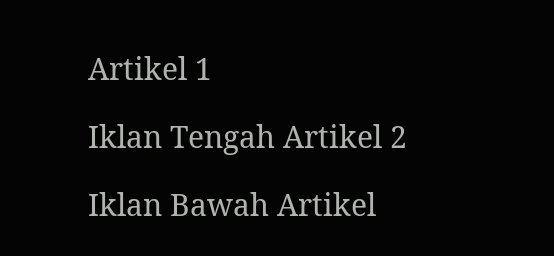Artikel 1

Iklan Tengah Artikel 2

Iklan Bawah Artikel